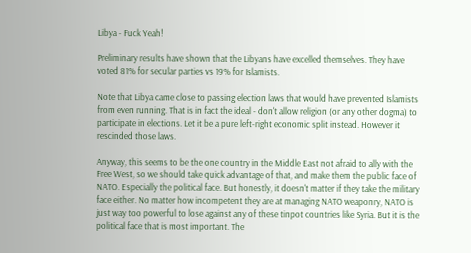Libya - Fuck Yeah!

Preliminary results have shown that the Libyans have excelled themselves. They have voted 81% for secular parties vs 19% for Islamists.

Note that Libya came close to passing election laws that would have prevented Islamists from even running. That is in fact the ideal - don't allow religion (or any other dogma) to participate in elections. Let it be a pure left-right economic split instead. However it rescinded those laws.

Anyway, this seems to be the one country in the Middle East not afraid to ally with the Free West, so we should take quick advantage of that, and make them the public face of NATO. Especially the political face. But honestly, it doesn't matter if they take the military face either. No matter how incompetent they are at managing NATO weaponry, NATO is just way too powerful to lose against any of these tinpot countries like Syria. But it is the political face that is most important. The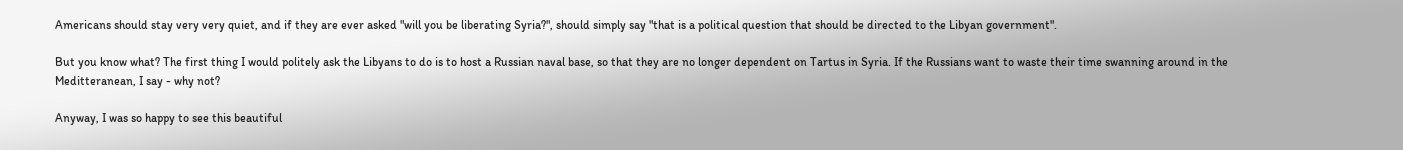Americans should stay very very quiet, and if they are ever asked "will you be liberating Syria?", should simply say "that is a political question that should be directed to the Libyan government".

But you know what? The first thing I would politely ask the Libyans to do is to host a Russian naval base, so that they are no longer dependent on Tartus in Syria. If the Russians want to waste their time swanning around in the Meditteranean, I say - why not?

Anyway, I was so happy to see this beautiful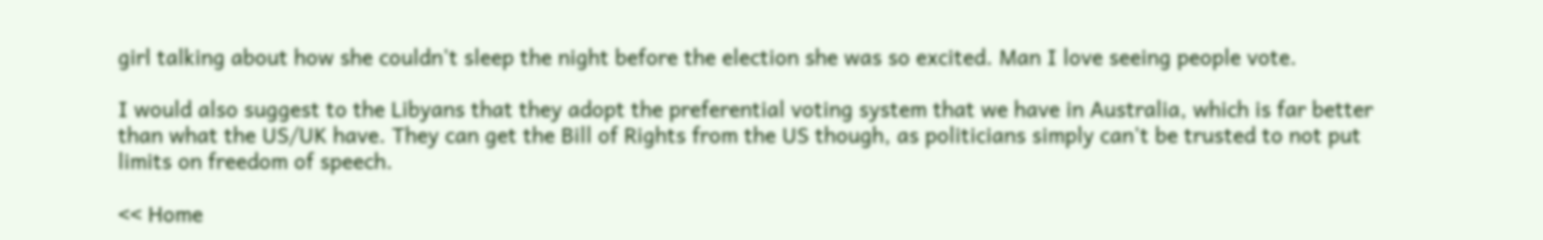girl talking about how she couldn't sleep the night before the election she was so excited. Man I love seeing people vote.

I would also suggest to the Libyans that they adopt the preferential voting system that we have in Australia, which is far better than what the US/UK have. They can get the Bill of Rights from the US though, as politicians simply can't be trusted to not put limits on freedom of speech.

<< Home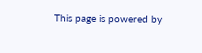This page is powered by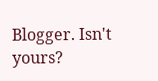Blogger. Isn't yours?